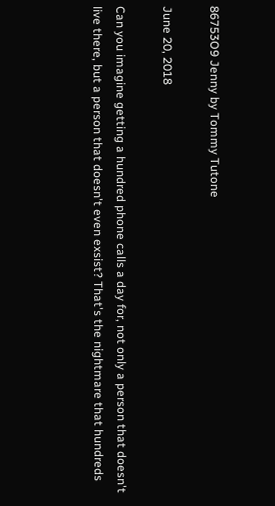86753O9 Jenny by Tommy Tutone

June 20, 2018

Can you imagine getting a hundred phone calls a day for, not only a person that doesn't live there, but a person that doesn't even exsist? That's the nightmare that hundreds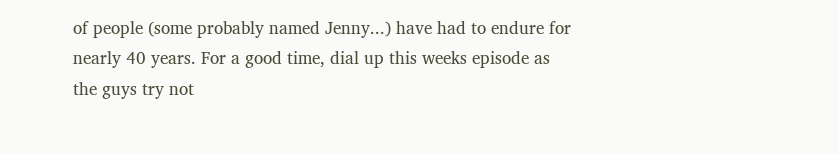of people (some probably named Jenny...) have had to endure for nearly 40 years. For a good time, dial up this weeks episode as the guys try not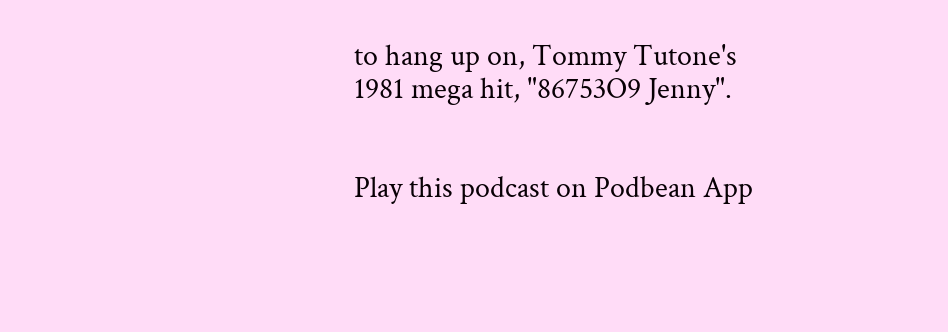to hang up on, Tommy Tutone's 1981 mega hit, "86753O9 Jenny".


Play this podcast on Podbean App